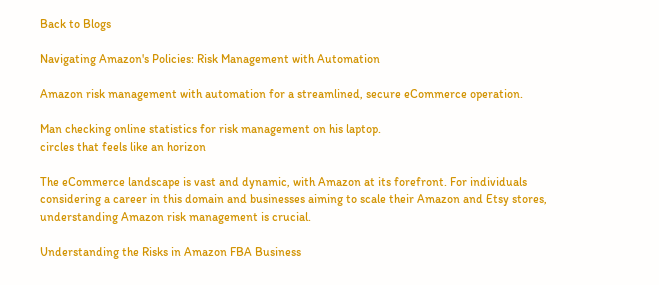Back to Blogs

Navigating Amazon's Policies: Risk Management with Automation

Amazon risk management with automation for a streamlined, secure eCommerce operation.

Man checking online statistics for risk management on his laptop.
circles that feels like an horizon

The eCommerce landscape is vast and dynamic, with Amazon at its forefront. For individuals considering a career in this domain and businesses aiming to scale their Amazon and Etsy stores, understanding Amazon risk management is crucial.

Understanding the Risks in Amazon FBA Business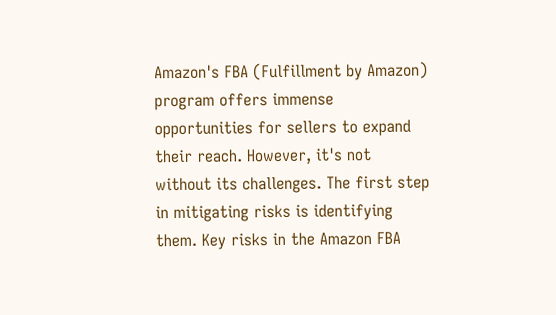Amazon's FBA (Fulfillment by Amazon) program offers immense opportunities for sellers to expand their reach. However, it's not without its challenges. The first step in mitigating risks is identifying them. Key risks in the Amazon FBA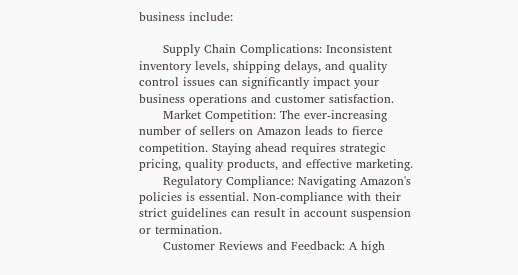business include:

      Supply Chain Complications: Inconsistent inventory levels, shipping delays, and quality control issues can significantly impact your business operations and customer satisfaction.
      Market Competition: The ever-increasing number of sellers on Amazon leads to fierce competition. Staying ahead requires strategic pricing, quality products, and effective marketing.
      Regulatory Compliance: Navigating Amazon's policies is essential. Non-compliance with their strict guidelines can result in account suspension or termination.
      Customer Reviews and Feedback: A high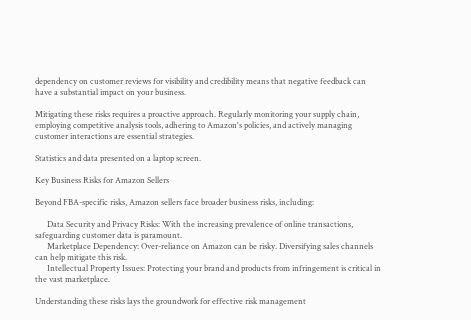dependency on customer reviews for visibility and credibility means that negative feedback can have a substantial impact on your business.

Mitigating these risks requires a proactive approach. Regularly monitoring your supply chain, employing competitive analysis tools, adhering to Amazon's policies, and actively managing customer interactions are essential strategies.

Statistics and data presented on a laptop screen.

Key Business Risks for Amazon Sellers

Beyond FBA-specific risks, Amazon sellers face broader business risks, including:

      Data Security and Privacy Risks: With the increasing prevalence of online transactions, safeguarding customer data is paramount.
      Marketplace Dependency: Over-reliance on Amazon can be risky. Diversifying sales channels can help mitigate this risk.
      Intellectual Property Issues: Protecting your brand and products from infringement is critical in the vast marketplace.

Understanding these risks lays the groundwork for effective risk management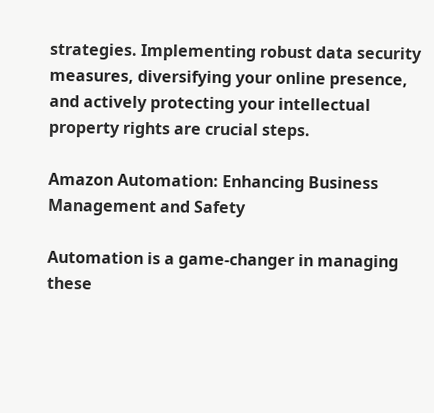strategies. Implementing robust data security measures, diversifying your online presence, and actively protecting your intellectual property rights are crucial steps.

Amazon Automation: Enhancing Business Management and Safety

Automation is a game-changer in managing these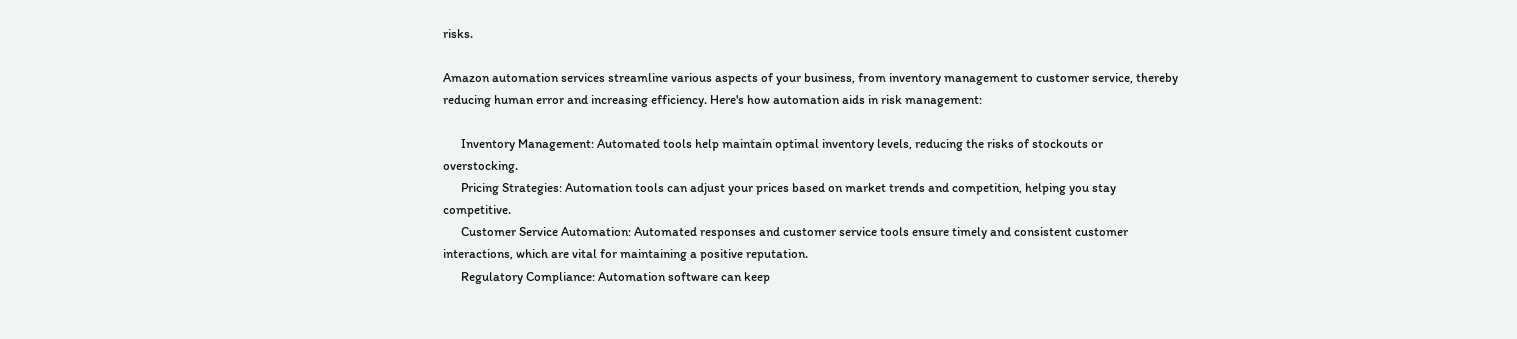risks.

Amazon automation services streamline various aspects of your business, from inventory management to customer service, thereby reducing human error and increasing efficiency. Here's how automation aids in risk management:

      Inventory Management: Automated tools help maintain optimal inventory levels, reducing the risks of stockouts or overstocking.
      Pricing Strategies: Automation tools can adjust your prices based on market trends and competition, helping you stay competitive.
      Customer Service Automation: Automated responses and customer service tools ensure timely and consistent customer interactions, which are vital for maintaining a positive reputation.
      Regulatory Compliance: Automation software can keep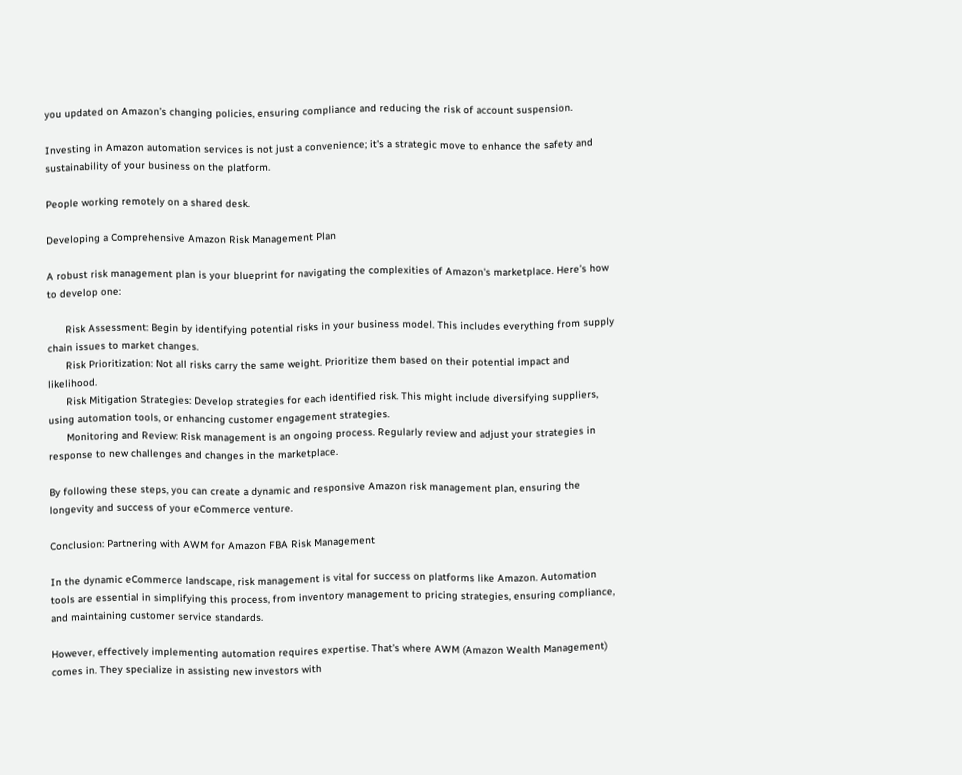you updated on Amazon’s changing policies, ensuring compliance and reducing the risk of account suspension.

Investing in Amazon automation services is not just a convenience; it's a strategic move to enhance the safety and sustainability of your business on the platform.

People working remotely on a shared desk.

Developing a Comprehensive Amazon Risk Management Plan

A robust risk management plan is your blueprint for navigating the complexities of Amazon's marketplace. Here’s how to develop one:

      Risk Assessment: Begin by identifying potential risks in your business model. This includes everything from supply chain issues to market changes.
      Risk Prioritization: Not all risks carry the same weight. Prioritize them based on their potential impact and likelihood.
      Risk Mitigation Strategies: Develop strategies for each identified risk. This might include diversifying suppliers, using automation tools, or enhancing customer engagement strategies.
      Monitoring and Review: Risk management is an ongoing process. Regularly review and adjust your strategies in response to new challenges and changes in the marketplace.

By following these steps, you can create a dynamic and responsive Amazon risk management plan, ensuring the longevity and success of your eCommerce venture.

Conclusion: Partnering with AWM for Amazon FBA Risk Management

In the dynamic eCommerce landscape, risk management is vital for success on platforms like Amazon. Automation tools are essential in simplifying this process, from inventory management to pricing strategies, ensuring compliance, and maintaining customer service standards.

However, effectively implementing automation requires expertise. That's where AWM (Amazon Wealth Management) comes in. They specialize in assisting new investors with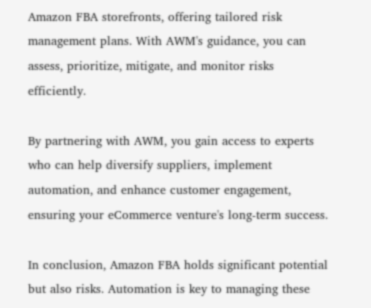Amazon FBA storefronts, offering tailored risk management plans. With AWM's guidance, you can assess, prioritize, mitigate, and monitor risks efficiently.

By partnering with AWM, you gain access to experts who can help diversify suppliers, implement automation, and enhance customer engagement, ensuring your eCommerce venture's long-term success.

In conclusion, Amazon FBA holds significant potential but also risks. Automation is key to managing these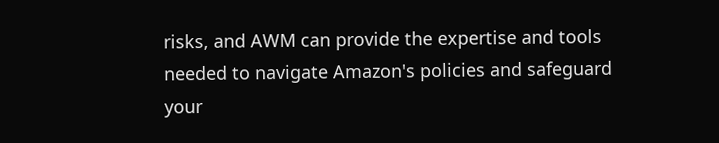risks, and AWM can provide the expertise and tools needed to navigate Amazon's policies and safeguard your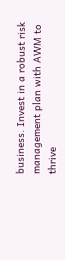business. Invest in a robust risk management plan with AWM to thrive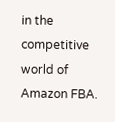in the competitive world of Amazon FBA.